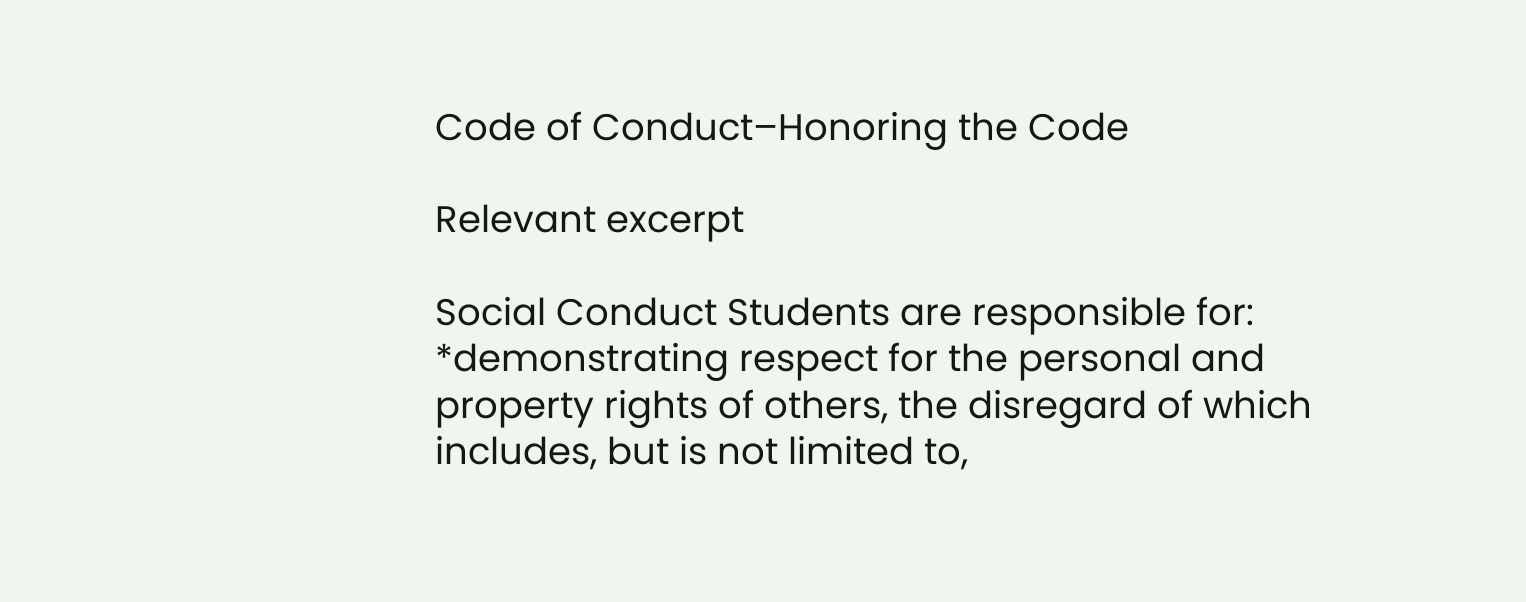Code of Conduct–Honoring the Code

Relevant excerpt

Social Conduct Students are responsible for: *demonstrating respect for the personal and property rights of others, the disregard of which includes, but is not limited to,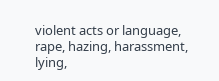violent acts or language, rape, hazing, harassment, lying,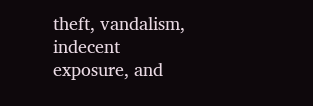theft, vandalism, indecent exposure, and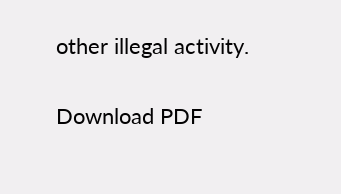other illegal activity.

Download PDF